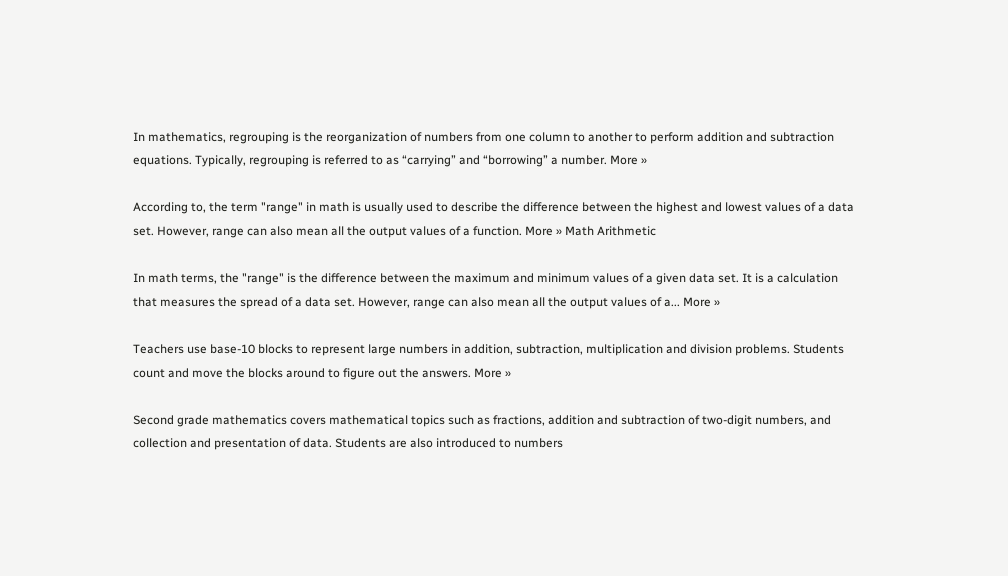In mathematics, regrouping is the reorganization of numbers from one column to another to perform addition and subtraction equations. Typically, regrouping is referred to as “carrying” and “borrowing” a number. More »

According to, the term "range" in math is usually used to describe the difference between the highest and lowest values of a data set. However, range can also mean all the output values of a function. More » Math Arithmetic

In math terms, the "range" is the difference between the maximum and minimum values of a given data set. It is a calculation that measures the spread of a data set. However, range can also mean all the output values of a... More »

Teachers use base-10 blocks to represent large numbers in addition, subtraction, multiplication and division problems. Students count and move the blocks around to figure out the answers. More »

Second grade mathematics covers mathematical topics such as fractions, addition and subtraction of two-digit numbers, and collection and presentation of data. Students are also introduced to numbers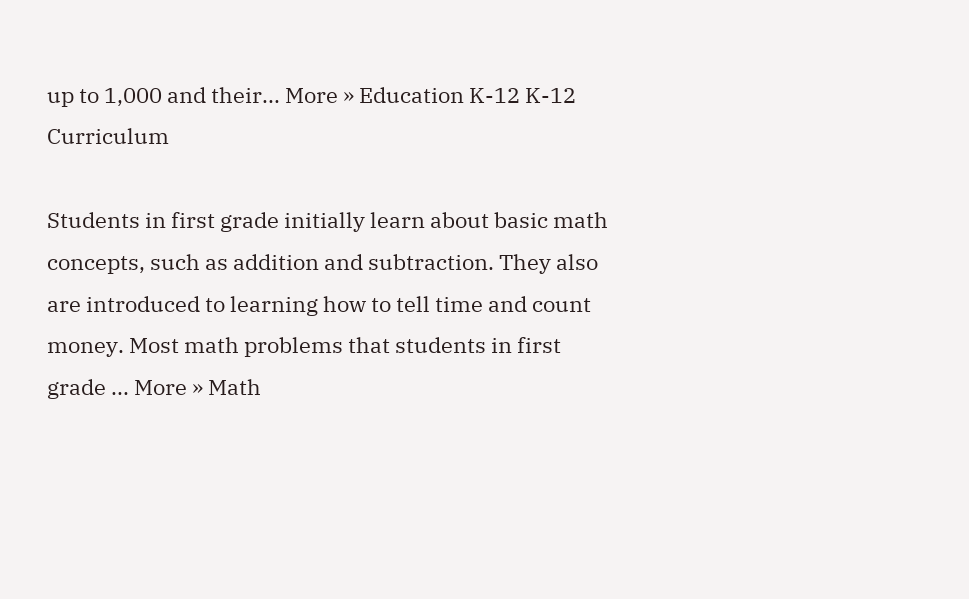up to 1,000 and their... More » Education K-12 K-12 Curriculum

Students in first grade initially learn about basic math concepts, such as addition and subtraction. They also are introduced to learning how to tell time and count money. Most math problems that students in first grade ... More » Math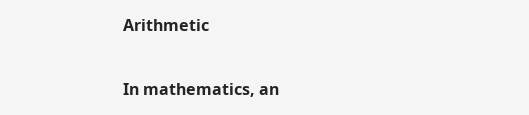Arithmetic

In mathematics, an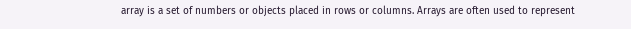array is a set of numbers or objects placed in rows or columns. Arrays are often used to represent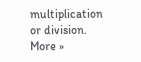multiplication or division. More »